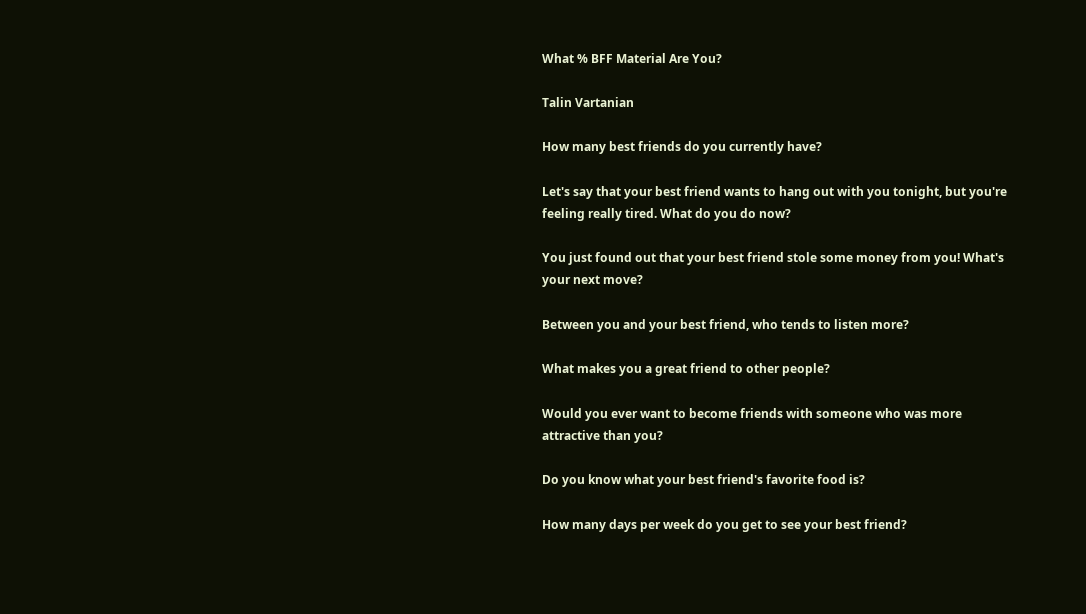What % BFF Material Are You?

Talin Vartanian

How many best friends do you currently have?

Let's say that your best friend wants to hang out with you tonight, but you're feeling really tired. What do you do now?

You just found out that your best friend stole some money from you! What's your next move?

Between you and your best friend, who tends to listen more?

What makes you a great friend to other people?

Would you ever want to become friends with someone who was more attractive than you?

Do you know what your best friend's favorite food is?

How many days per week do you get to see your best friend?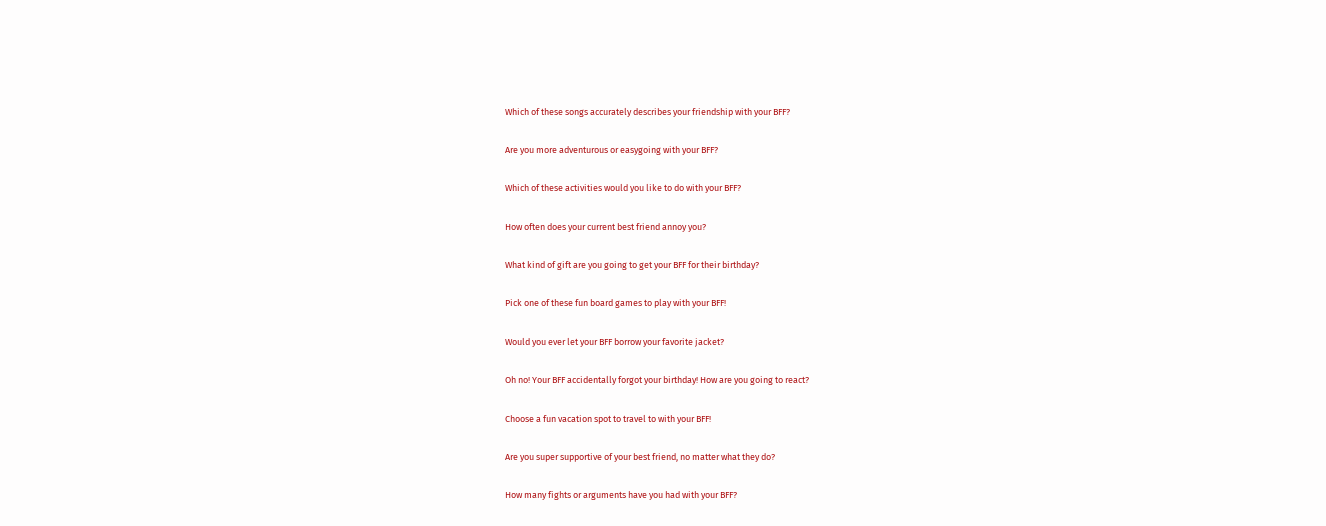Which of these songs accurately describes your friendship with your BFF?

Are you more adventurous or easygoing with your BFF?

Which of these activities would you like to do with your BFF?

How often does your current best friend annoy you?

What kind of gift are you going to get your BFF for their birthday?

Pick one of these fun board games to play with your BFF!

Would you ever let your BFF borrow your favorite jacket?

Oh no! Your BFF accidentally forgot your birthday! How are you going to react?

Choose a fun vacation spot to travel to with your BFF!

Are you super supportive of your best friend, no matter what they do?

How many fights or arguments have you had with your BFF?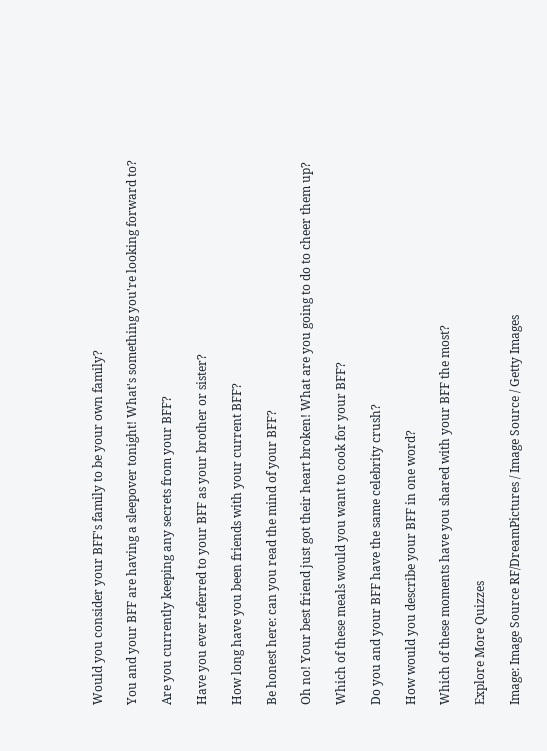Would you consider your BFF's family to be your own family?

You and your BFF are having a sleepover tonight! What's something you're looking forward to?

Are you currently keeping any secrets from your BFF?

Have you ever referred to your BFF as your brother or sister?

How long have you been friends with your current BFF?

Be honest here: can you read the mind of your BFF?

Oh no! Your best friend just got their heart broken! What are you going to do to cheer them up?

Which of these meals would you want to cook for your BFF?

Do you and your BFF have the same celebrity crush?

How would you describe your BFF in one word?

Which of these moments have you shared with your BFF the most?

Explore More Quizzes

Image: Image Source RF/DreamPictures / Image Source / Getty Images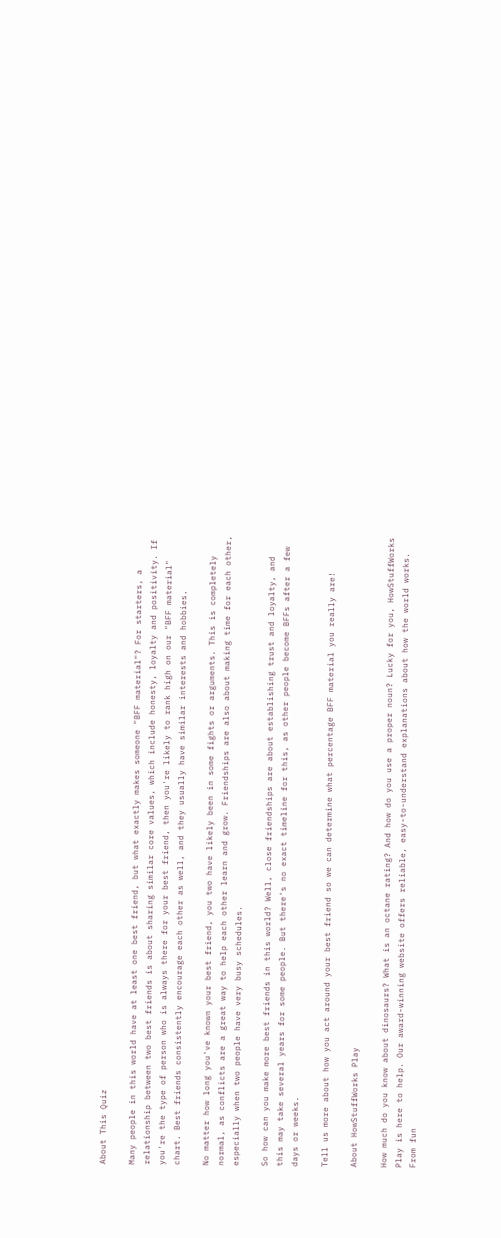About This Quiz

Many people in this world have at least one best friend, but what exactly makes someone "BFF material"? For starters, a relationship between two best friends is about sharing similar core values, which include honesty, loyalty and positivity. If you're the type of person who is always there for your best friend, then you're likely to rank high on our "BFF material" chart. Best friends consistently encourage each other as well, and they usually have similar interests and hobbies.

No matter how long you've known your best friend, you two have likely been in some fights or arguments. This is completely normal, as conflicts are a great way to help each other learn and grow. Friendships are also about making time for each other, especially when two people have very busy schedules.

So how can you make more best friends in this world? Well, close friendships are about establishing trust and loyalty, and this may take several years for some people. But there's no exact timeline for this, as other people become BFFs after a few days or weeks.

Tell us more about how you act around your best friend so we can determine what percentage BFF material you really are!

About HowStuffWorks Play

How much do you know about dinosaurs? What is an octane rating? And how do you use a proper noun? Lucky for you, HowStuffWorks Play is here to help. Our award-winning website offers reliable, easy-to-understand explanations about how the world works. From fun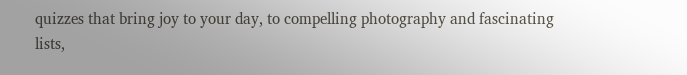quizzes that bring joy to your day, to compelling photography and fascinating lists,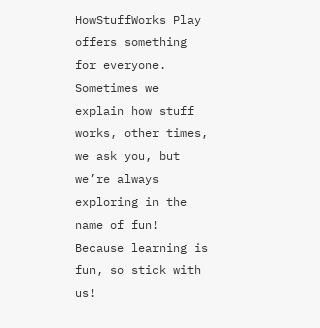HowStuffWorks Play offers something for everyone. Sometimes we explain how stuff works, other times, we ask you, but we’re always exploring in the name of fun! Because learning is fun, so stick with us!